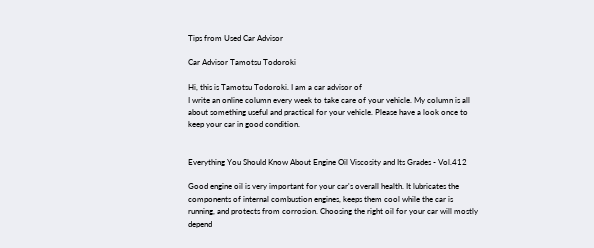Tips from Used Car Advisor

Car Advisor Tamotsu Todoroki

Hi, this is Tamotsu Todoroki. I am a car advisor of
I write an online column every week to take care of your vehicle. My column is all about something useful and practical for your vehicle. Please have a look once to keep your car in good condition.


Everything You Should Know About Engine Oil Viscosity and Its Grades - Vol.412

Good engine oil is very important for your car's overall health. It lubricates the components of internal combustion engines, keeps them cool while the car is running, and protects from corrosion. Choosing the right oil for your car will mostly depend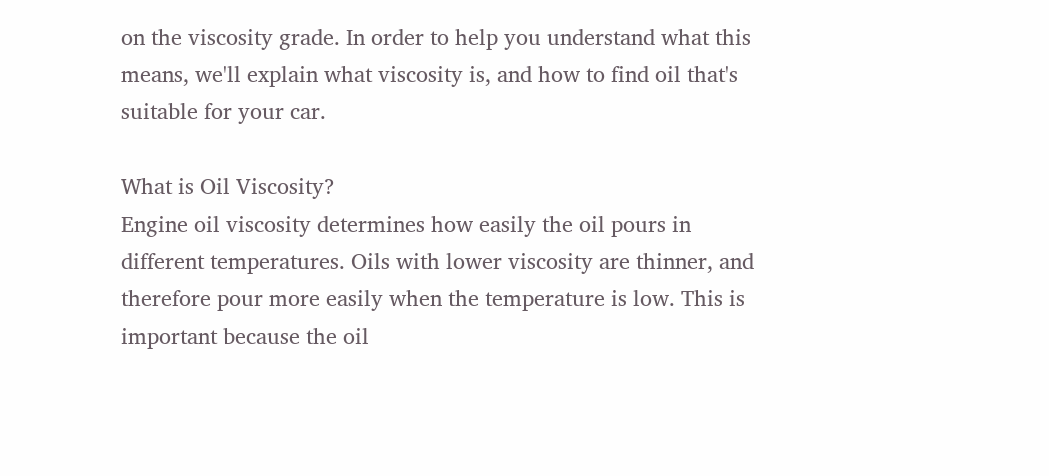on the viscosity grade. In order to help you understand what this means, we'll explain what viscosity is, and how to find oil that's suitable for your car.

What is Oil Viscosity?
Engine oil viscosity determines how easily the oil pours in different temperatures. Oils with lower viscosity are thinner, and therefore pour more easily when the temperature is low. This is important because the oil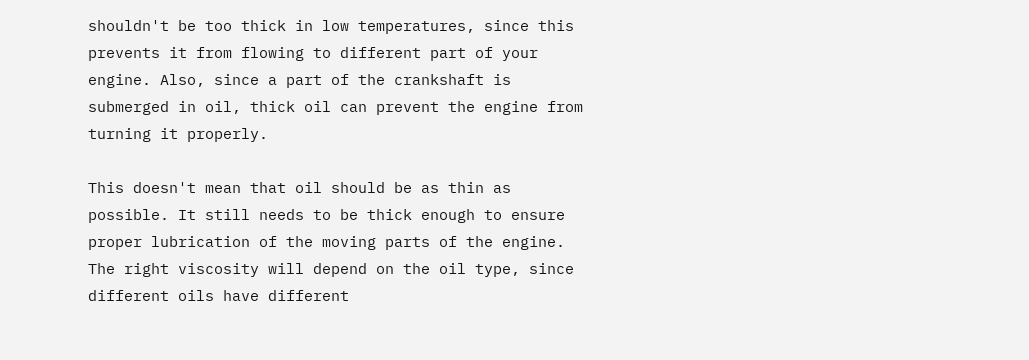shouldn't be too thick in low temperatures, since this prevents it from flowing to different part of your engine. Also, since a part of the crankshaft is submerged in oil, thick oil can prevent the engine from turning it properly.

This doesn't mean that oil should be as thin as possible. It still needs to be thick enough to ensure proper lubrication of the moving parts of the engine. The right viscosity will depend on the oil type, since different oils have different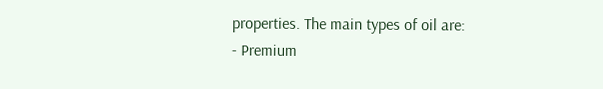properties. The main types of oil are:
- Premium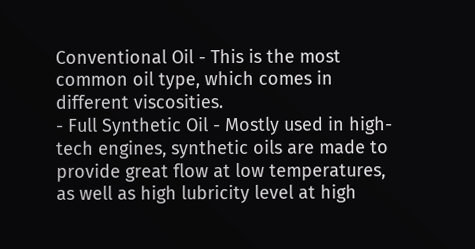Conventional Oil - This is the most common oil type, which comes in different viscosities.
- Full Synthetic Oil - Mostly used in high-tech engines, synthetic oils are made to provide great flow at low temperatures, as well as high lubricity level at high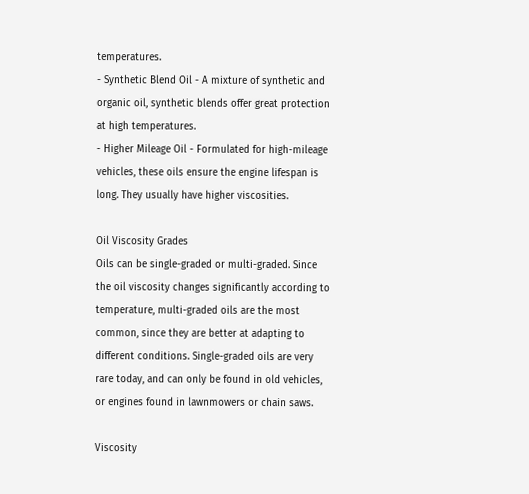temperatures.
- Synthetic Blend Oil - A mixture of synthetic and organic oil, synthetic blends offer great protection at high temperatures.
- Higher Mileage Oil - Formulated for high-mileage vehicles, these oils ensure the engine lifespan is long. They usually have higher viscosities.

Oil Viscosity Grades
Oils can be single-graded or multi-graded. Since the oil viscosity changes significantly according to temperature, multi-graded oils are the most common, since they are better at adapting to different conditions. Single-graded oils are very rare today, and can only be found in old vehicles, or engines found in lawnmowers or chain saws.

Viscosity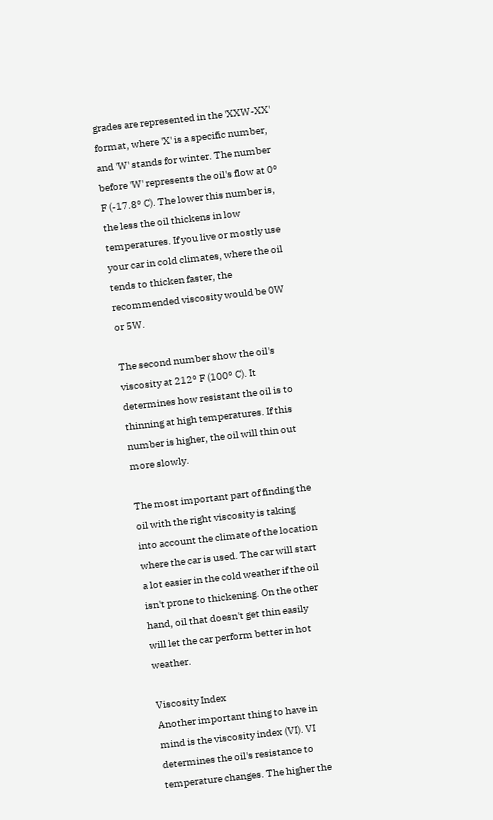grades are represented in the 'XXW-XX' format, where 'X' is a specific number, and 'W' stands for winter. The number before 'W' represents the oil's flow at 0° F (-17.8° C). The lower this number is, the less the oil thickens in low temperatures. If you live or mostly use your car in cold climates, where the oil tends to thicken faster, the recommended viscosity would be 0W or 5W.

The second number show the oil's viscosity at 212° F (100° C). It determines how resistant the oil is to thinning at high temperatures. If this number is higher, the oil will thin out more slowly.

The most important part of finding the oil with the right viscosity is taking into account the climate of the location where the car is used. The car will start a lot easier in the cold weather if the oil isn't prone to thickening. On the other hand, oil that doesn't get thin easily will let the car perform better in hot weather.

Viscosity Index
Another important thing to have in mind is the viscosity index (VI). VI determines the oil's resistance to temperature changes. The higher the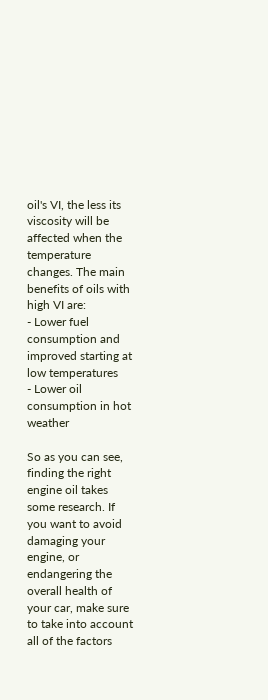oil's VI, the less its viscosity will be affected when the temperature changes. The main benefits of oils with high VI are:
- Lower fuel consumption and improved starting at low temperatures
- Lower oil consumption in hot weather

So as you can see, finding the right engine oil takes some research. If you want to avoid damaging your engine, or endangering the overall health of your car, make sure to take into account all of the factors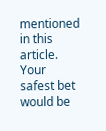mentioned in this article. Your safest bet would be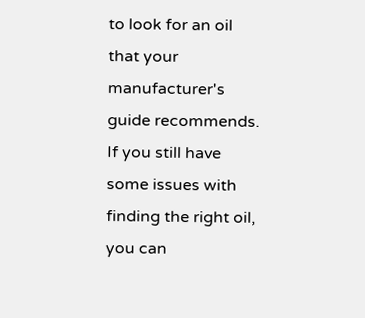to look for an oil that your manufacturer's guide recommends. If you still have some issues with finding the right oil, you can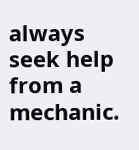always seek help from a mechanic.